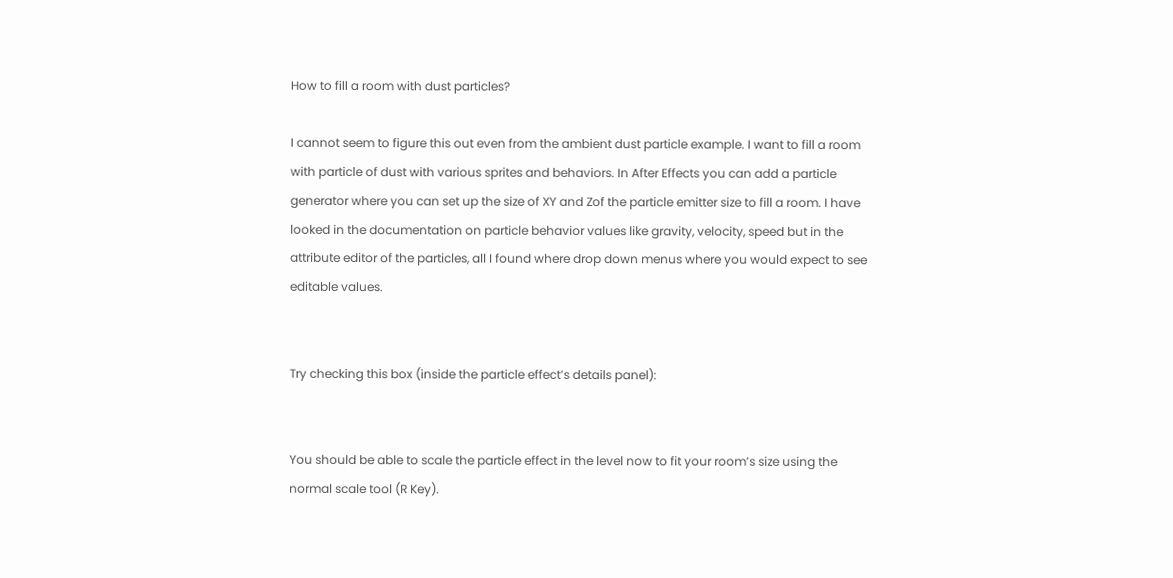How to fill a room with dust particles?

I cannot seem to figure this out even from the ambient dust particle example. I want to fill a room with particle of dust with various sprites and behaviors. In After Effects you can add a particle generator where you can set up the size of XY and Zof the particle emitter size to fill a room. I have looked in the documentation on particle behavior values like gravity, velocity, speed but in the attribute editor of the particles, all I found where drop down menus where you would expect to see editable values.


Try checking this box (inside the particle effect’s details panel):


You should be able to scale the particle effect in the level now to fit your room’s size using the normal scale tool (R Key).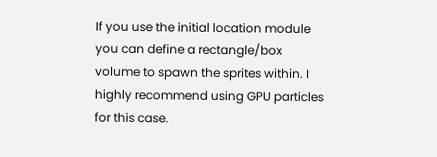If you use the initial location module you can define a rectangle/box volume to spawn the sprites within. I highly recommend using GPU particles for this case.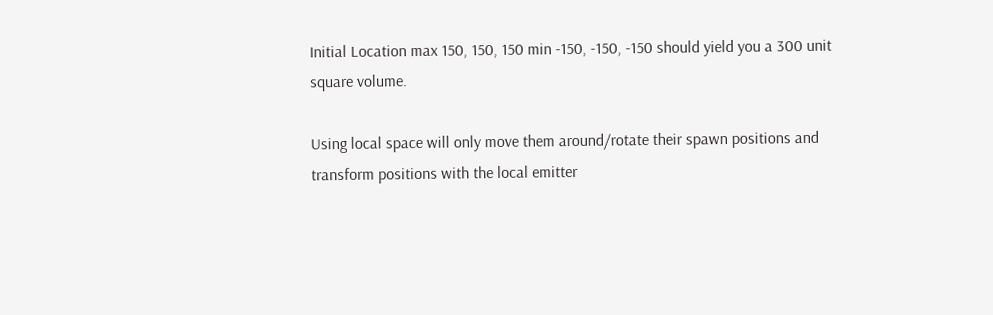Initial Location max 150, 150, 150 min -150, -150, -150 should yield you a 300 unit square volume.

Using local space will only move them around/rotate their spawn positions and transform positions with the local emitter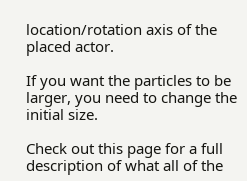location/rotation axis of the placed actor.

If you want the particles to be larger, you need to change the initial size.

Check out this page for a full description of what all of the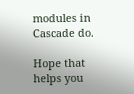modules in Cascade do.

Hope that helps you